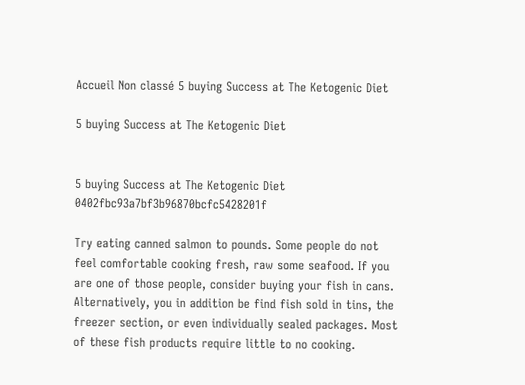Accueil Non classé 5 buying Success at The Ketogenic Diet

5 buying Success at The Ketogenic Diet


5 buying Success at The Ketogenic Diet 0402fbc93a7bf3b96870bcfc5428201f

Try eating canned salmon to pounds. Some people do not feel comfortable cooking fresh, raw some seafood. If you are one of those people, consider buying your fish in cans. Alternatively, you in addition be find fish sold in tins, the freezer section, or even individually sealed packages. Most of these fish products require little to no cooking.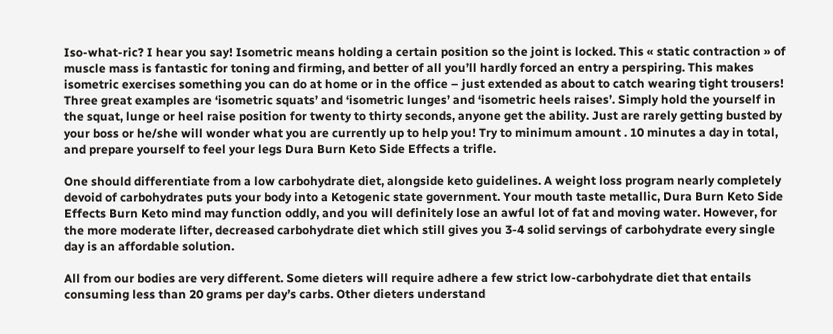Iso-what-ric? I hear you say! Isometric means holding a certain position so the joint is locked. This « static contraction » of muscle mass is fantastic for toning and firming, and better of all you’ll hardly forced an entry a perspiring. This makes isometric exercises something you can do at home or in the office – just extended as about to catch wearing tight trousers! Three great examples are ‘isometric squats’ and ‘isometric lunges’ and ‘isometric heels raises’. Simply hold the yourself in the squat, lunge or heel raise position for twenty to thirty seconds, anyone get the ability. Just are rarely getting busted by your boss or he/she will wonder what you are currently up to help you! Try to minimum amount . 10 minutes a day in total, and prepare yourself to feel your legs Dura Burn Keto Side Effects a trifle.

One should differentiate from a low carbohydrate diet, alongside keto guidelines. A weight loss program nearly completely devoid of carbohydrates puts your body into a Ketogenic state government. Your mouth taste metallic, Dura Burn Keto Side Effects Burn Keto mind may function oddly, and you will definitely lose an awful lot of fat and moving water. However, for the more moderate lifter, decreased carbohydrate diet which still gives you 3-4 solid servings of carbohydrate every single day is an affordable solution.

All from our bodies are very different. Some dieters will require adhere a few strict low-carbohydrate diet that entails consuming less than 20 grams per day’s carbs. Other dieters understand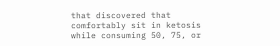that discovered that comfortably sit in ketosis while consuming 50, 75, or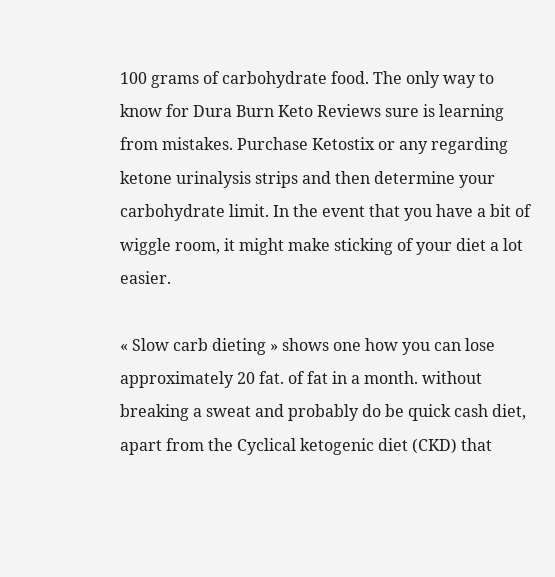100 grams of carbohydrate food. The only way to know for Dura Burn Keto Reviews sure is learning from mistakes. Purchase Ketostix or any regarding ketone urinalysis strips and then determine your carbohydrate limit. In the event that you have a bit of wiggle room, it might make sticking of your diet a lot easier.

« Slow carb dieting » shows one how you can lose approximately 20 fat. of fat in a month. without breaking a sweat and probably do be quick cash diet, apart from the Cyclical ketogenic diet (CKD) that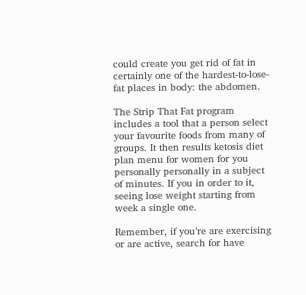could create you get rid of fat in certainly one of the hardest-to-lose-fat places in body: the abdomen.

The Strip That Fat program includes a tool that a person select your favourite foods from many of groups. It then results ketosis diet plan menu for women for you personally personally in a subject of minutes. If you in order to it, seeing lose weight starting from week a single one.

Remember, if you’re are exercising or are active, search for have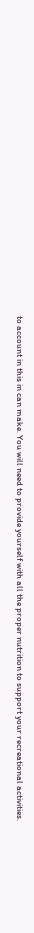to account in this in can make. You will need to provide yourself with all the proper nutrition to support your recreational activities.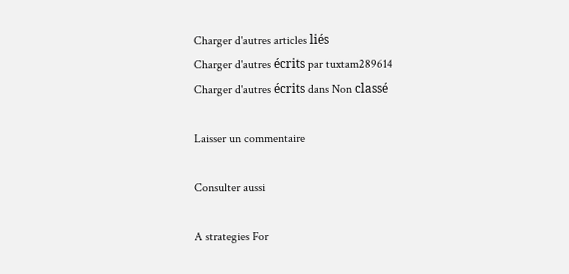Charger d'autres articles liés
Charger d'autres écrits par tuxtam289614
Charger d'autres écrits dans Non classé

Laisser un commentaire

Consulter aussi

A strategies For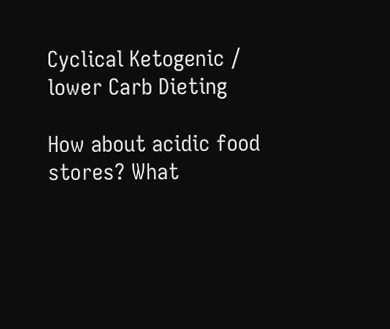Cyclical Ketogenic / lower Carb Dieting

How about acidic food stores? What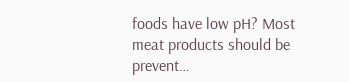foods have low pH? Most meat products should be prevent…